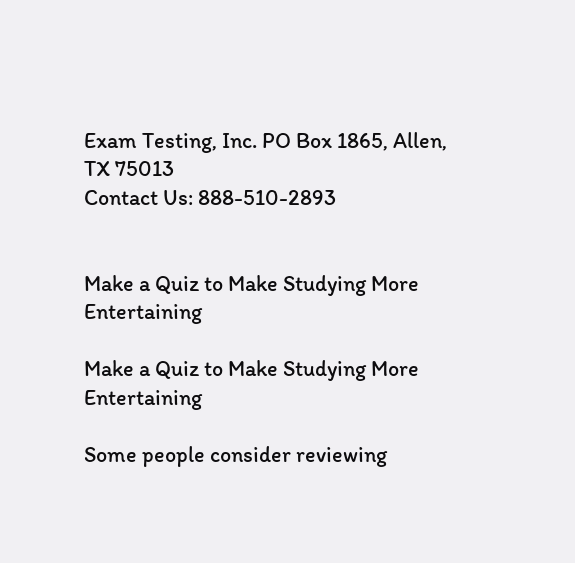Exam Testing, Inc. PO Box 1865, Allen, TX 75013
Contact Us: 888-510-2893


Make a Quiz to Make Studying More Entertaining

Make a Quiz to Make Studying More Entertaining

Some people consider reviewing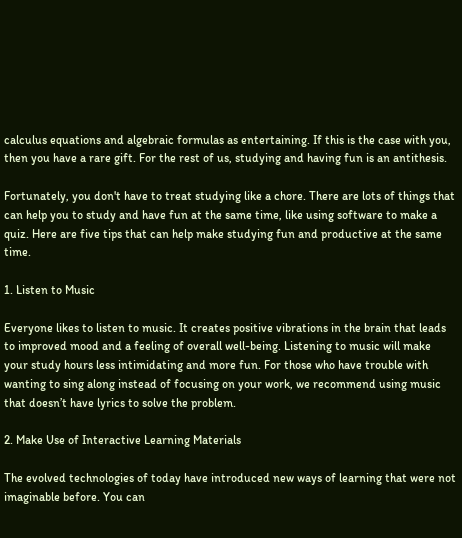calculus equations and algebraic formulas as entertaining. If this is the case with you, then you have a rare gift. For the rest of us, studying and having fun is an antithesis.

Fortunately, you don't have to treat studying like a chore. There are lots of things that can help you to study and have fun at the same time, like using software to make a quiz. Here are five tips that can help make studying fun and productive at the same time.

1. Listen to Music

Everyone likes to listen to music. It creates positive vibrations in the brain that leads to improved mood and a feeling of overall well-being. Listening to music will make your study hours less intimidating and more fun. For those who have trouble with wanting to sing along instead of focusing on your work, we recommend using music that doesn’t have lyrics to solve the problem.

2. Make Use of Interactive Learning Materials

The evolved technologies of today have introduced new ways of learning that were not imaginable before. You can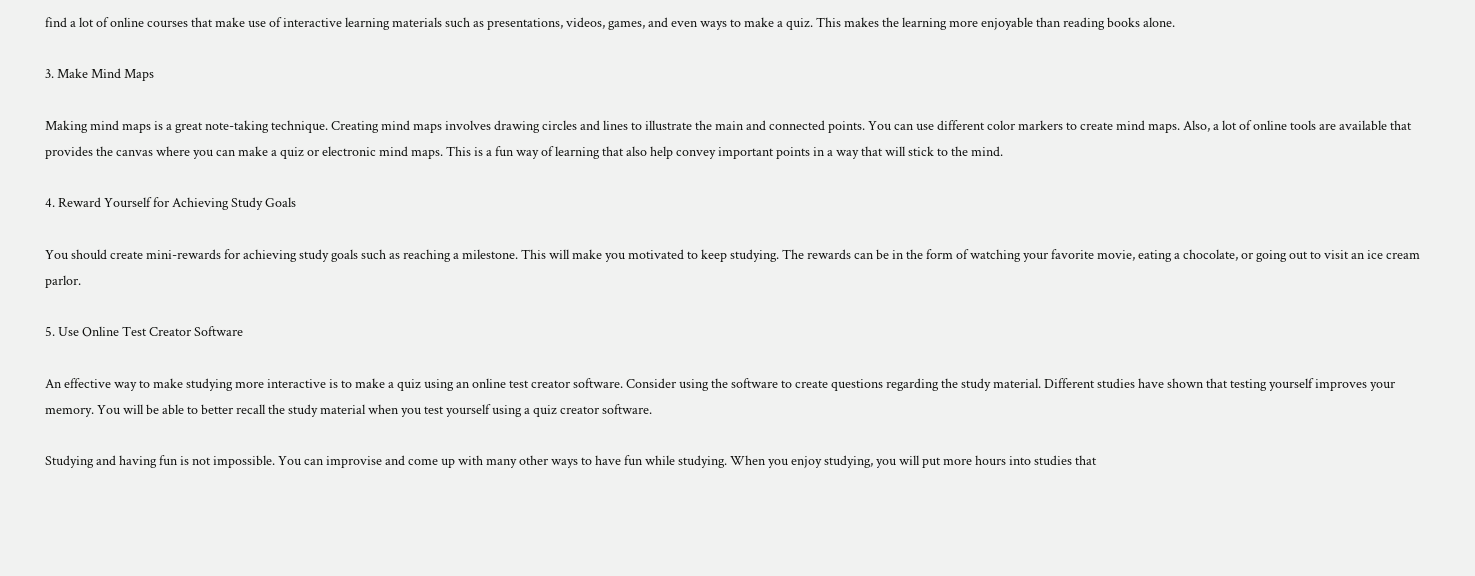find a lot of online courses that make use of interactive learning materials such as presentations, videos, games, and even ways to make a quiz. This makes the learning more enjoyable than reading books alone.

3. Make Mind Maps

Making mind maps is a great note-taking technique. Creating mind maps involves drawing circles and lines to illustrate the main and connected points. You can use different color markers to create mind maps. Also, a lot of online tools are available that provides the canvas where you can make a quiz or electronic mind maps. This is a fun way of learning that also help convey important points in a way that will stick to the mind.

4. Reward Yourself for Achieving Study Goals

You should create mini-rewards for achieving study goals such as reaching a milestone. This will make you motivated to keep studying. The rewards can be in the form of watching your favorite movie, eating a chocolate, or going out to visit an ice cream parlor.

5. Use Online Test Creator Software

An effective way to make studying more interactive is to make a quiz using an online test creator software. Consider using the software to create questions regarding the study material. Different studies have shown that testing yourself improves your memory. You will be able to better recall the study material when you test yourself using a quiz creator software.

Studying and having fun is not impossible. You can improvise and come up with many other ways to have fun while studying. When you enjoy studying, you will put more hours into studies that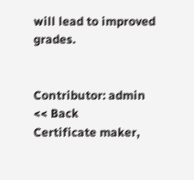will lead to improved grades.


Contributor: admin
<< Back
Certificate maker,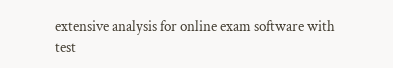extensive analysis for online exam software with test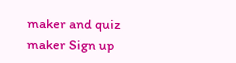maker and quiz maker Sign up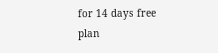for 14 days free plan